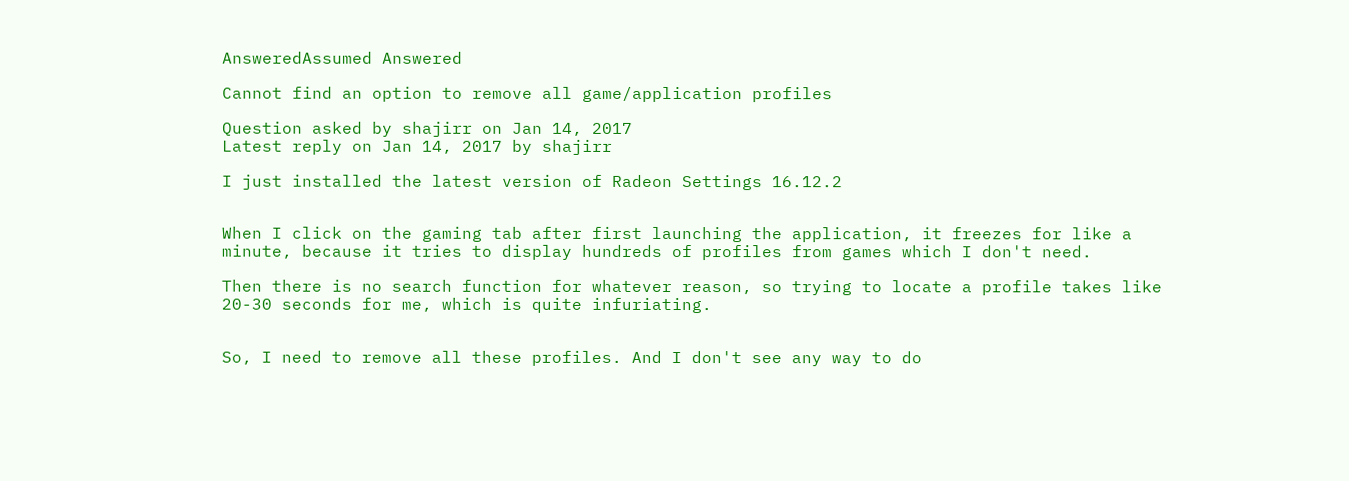AnsweredAssumed Answered

Cannot find an option to remove all game/application profiles

Question asked by shajirr on Jan 14, 2017
Latest reply on Jan 14, 2017 by shajirr

I just installed the latest version of Radeon Settings 16.12.2


When I click on the gaming tab after first launching the application, it freezes for like a minute, because it tries to display hundreds of profiles from games which I don't need.

Then there is no search function for whatever reason, so trying to locate a profile takes like 20-30 seconds for me, which is quite infuriating.


So, I need to remove all these profiles. And I don't see any way to do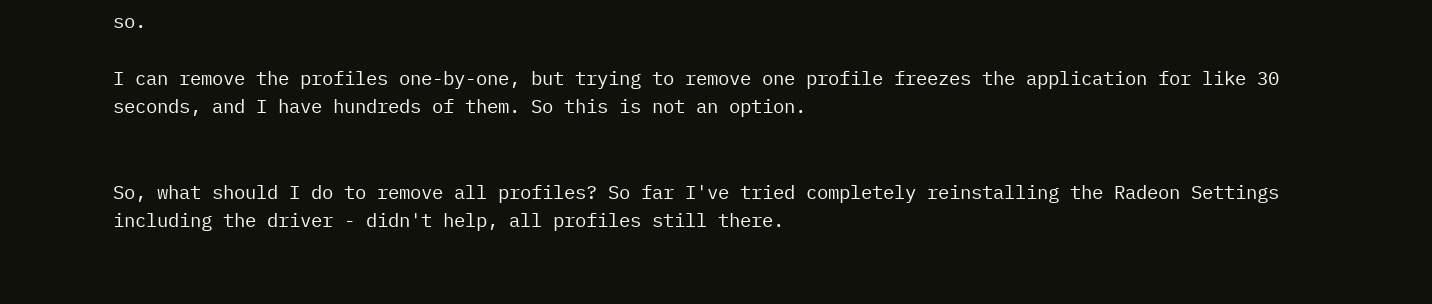so.

I can remove the profiles one-by-one, but trying to remove one profile freezes the application for like 30 seconds, and I have hundreds of them. So this is not an option.


So, what should I do to remove all profiles? So far I've tried completely reinstalling the Radeon Settings including the driver - didn't help, all profiles still there.